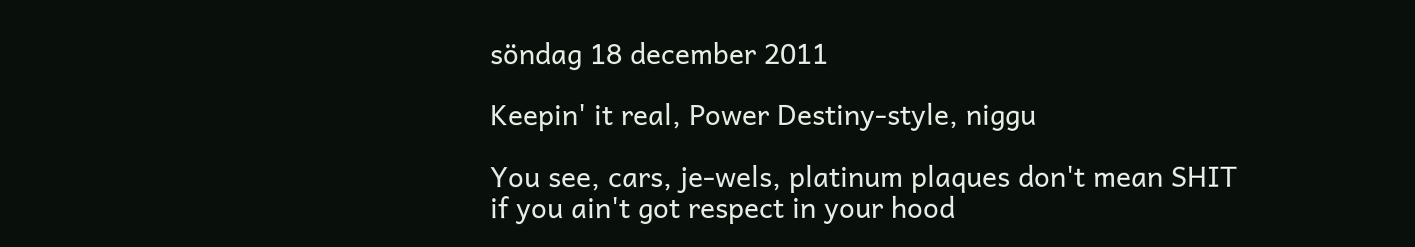söndag 18 december 2011

Keepin' it real, Power Destiny-style, niggu

You see, cars, je-wels, platinum plaques don't mean SHIT
if you ain't got respect in your hood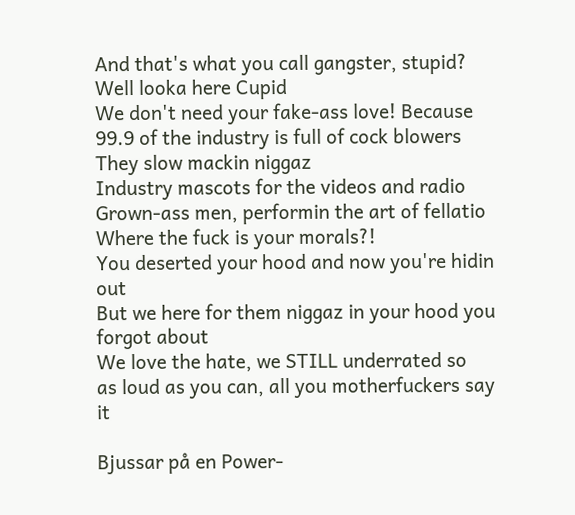And that's what you call gangster, stupid? Well looka here Cupid
We don't need your fake-ass love! Because
99.9 of the industry is full of cock blowers
They slow mackin niggaz
Industry mascots for the videos and radio
Grown-ass men, performin the art of fellatio
Where the fuck is your morals?!
You deserted your hood and now you're hidin out
But we here for them niggaz in your hood you forgot about
We love the hate, we STILL underrated so
as loud as you can, all you motherfuckers say it

Bjussar på en Power-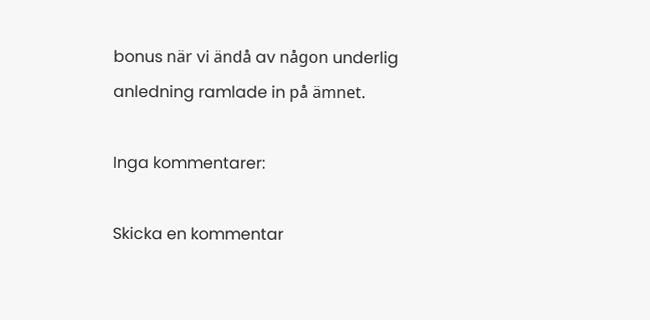bonus när vi ändå av någon underlig anledning ramlade in på ämnet.

Inga kommentarer:

Skicka en kommentar